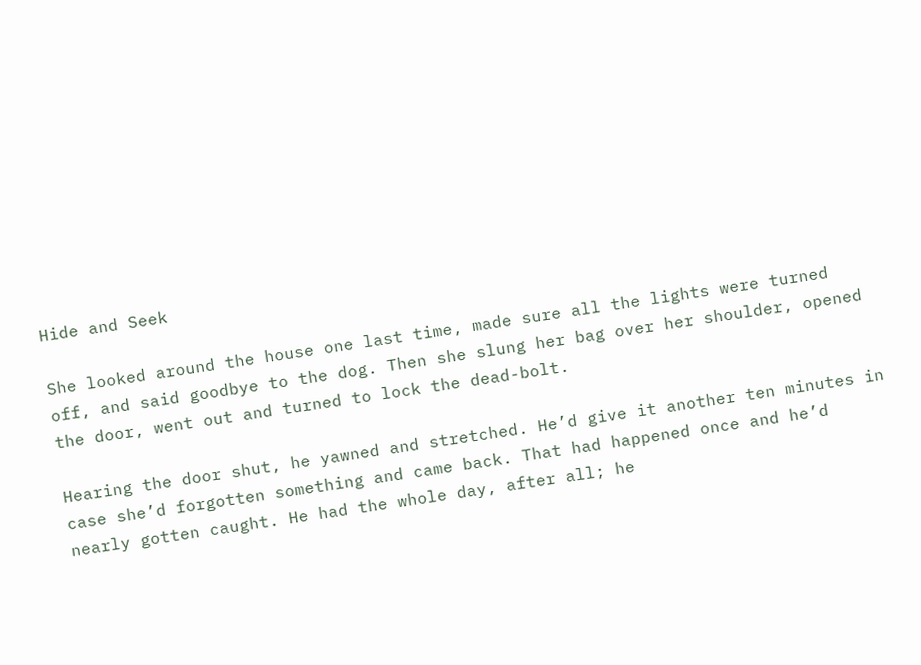Hide and Seek

She looked around the house one last time, made sure all the lights were turned off, and said goodbye to the dog. Then she slung her bag over her shoulder, opened the door, went out and turned to lock the dead-bolt.

Hearing the door shut, he yawned and stretched. He’d give it another ten minutes in case she’d forgotten something and came back. That had happened once and he’d nearly gotten caught. He had the whole day, after all; he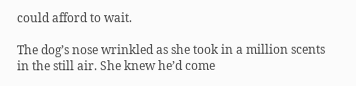could afford to wait.

The dog’s nose wrinkled as she took in a million scents in the still air. She knew he’d come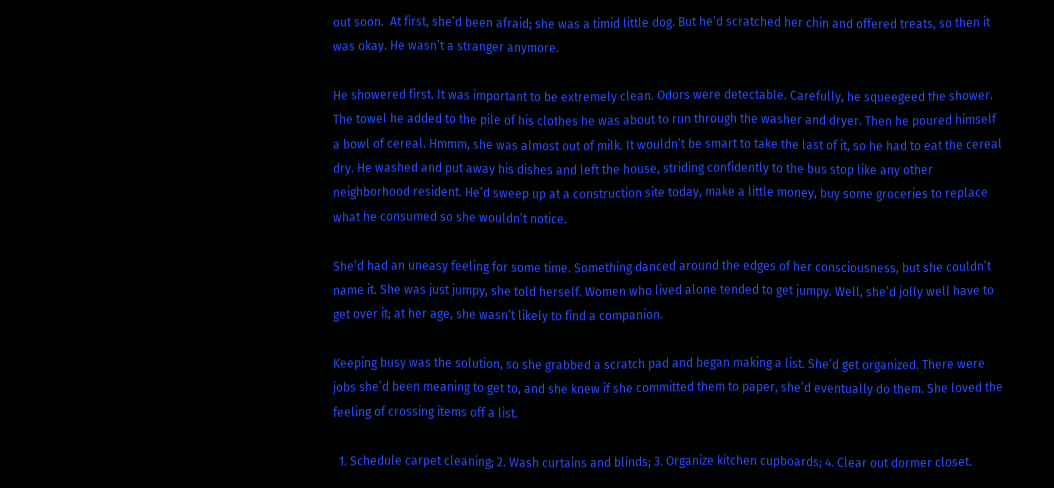out soon.  At first, she’d been afraid; she was a timid little dog. But he’d scratched her chin and offered treats, so then it was okay. He wasn’t a stranger anymore.

He showered first. It was important to be extremely clean. Odors were detectable. Carefully, he squeegeed the shower. The towel he added to the pile of his clothes he was about to run through the washer and dryer. Then he poured himself a bowl of cereal. Hmmm, she was almost out of milk. It wouldn’t be smart to take the last of it, so he had to eat the cereal dry. He washed and put away his dishes and left the house, striding confidently to the bus stop like any other neighborhood resident. He’d sweep up at a construction site today, make a little money, buy some groceries to replace what he consumed so she wouldn’t notice.

She’d had an uneasy feeling for some time. Something danced around the edges of her consciousness, but she couldn’t name it. She was just jumpy, she told herself. Women who lived alone tended to get jumpy. Well, she’d jolly well have to get over it; at her age, she wasn’t likely to find a companion.

Keeping busy was the solution, so she grabbed a scratch pad and began making a list. She’d get organized. There were jobs she’d been meaning to get to, and she knew if she committed them to paper, she’d eventually do them. She loved the feeling of crossing items off a list.

  1. Schedule carpet cleaning; 2. Wash curtains and blinds; 3. Organize kitchen cupboards; 4. Clear out dormer closet.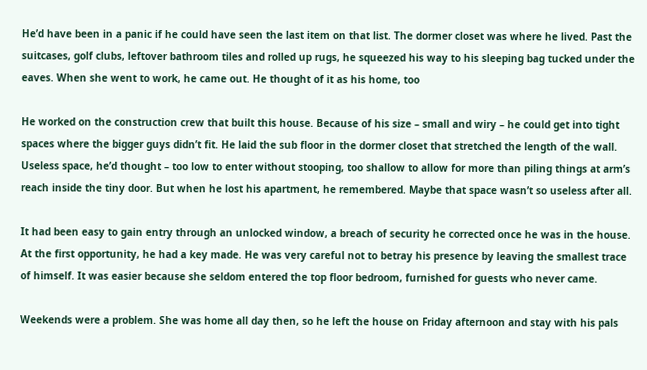He’d have been in a panic if he could have seen the last item on that list. The dormer closet was where he lived. Past the suitcases, golf clubs, leftover bathroom tiles and rolled up rugs, he squeezed his way to his sleeping bag tucked under the eaves. When she went to work, he came out. He thought of it as his home, too

He worked on the construction crew that built this house. Because of his size – small and wiry – he could get into tight spaces where the bigger guys didn’t fit. He laid the sub floor in the dormer closet that stretched the length of the wall. Useless space, he’d thought – too low to enter without stooping, too shallow to allow for more than piling things at arm’s reach inside the tiny door. But when he lost his apartment, he remembered. Maybe that space wasn’t so useless after all.

It had been easy to gain entry through an unlocked window, a breach of security he corrected once he was in the house. At the first opportunity, he had a key made. He was very careful not to betray his presence by leaving the smallest trace of himself. It was easier because she seldom entered the top floor bedroom, furnished for guests who never came.

Weekends were a problem. She was home all day then, so he left the house on Friday afternoon and stay with his pals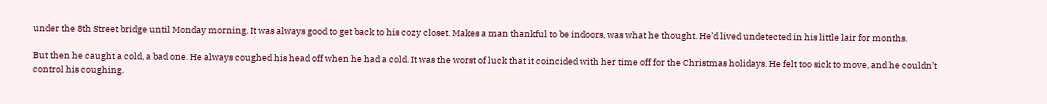under the 8th Street bridge until Monday morning. It was always good to get back to his cozy closet. Makes a man thankful to be indoors, was what he thought. He’d lived undetected in his little lair for months.

But then he caught a cold, a bad one. He always coughed his head off when he had a cold. It was the worst of luck that it coincided with her time off for the Christmas holidays. He felt too sick to move, and he couldn’t control his coughing.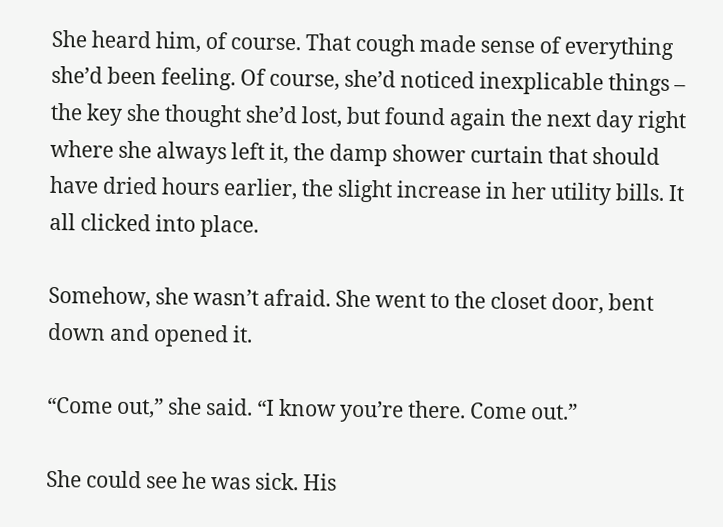She heard him, of course. That cough made sense of everything she’d been feeling. Of course, she’d noticed inexplicable things – the key she thought she’d lost, but found again the next day right where she always left it, the damp shower curtain that should have dried hours earlier, the slight increase in her utility bills. It all clicked into place.

Somehow, she wasn’t afraid. She went to the closet door, bent down and opened it.

“Come out,” she said. “I know you’re there. Come out.”

She could see he was sick. His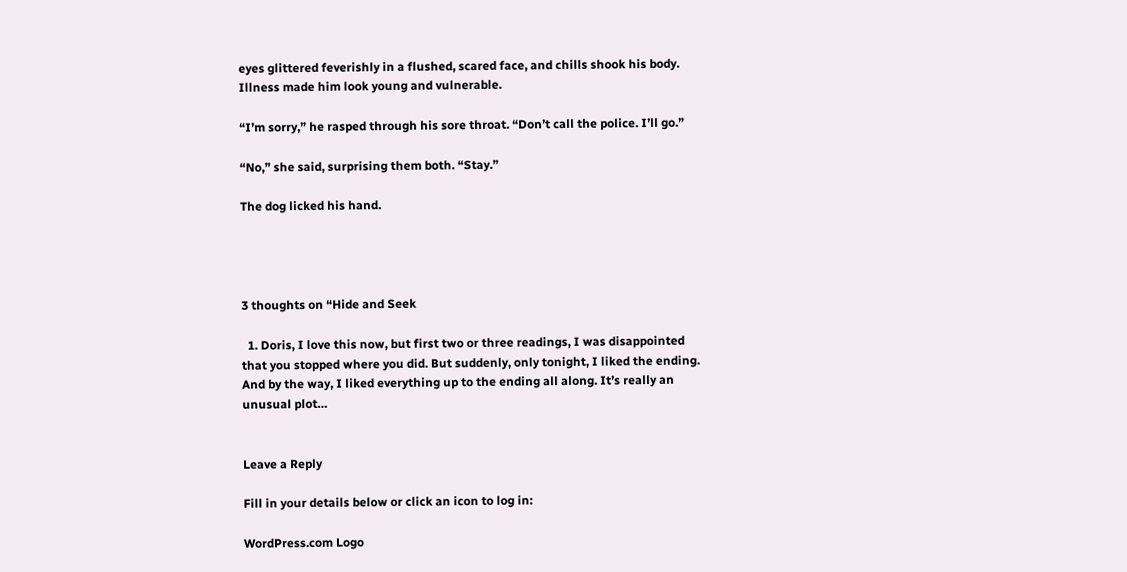eyes glittered feverishly in a flushed, scared face, and chills shook his body.  Illness made him look young and vulnerable.

“I’m sorry,” he rasped through his sore throat. “Don’t call the police. I’ll go.”

“No,” she said, surprising them both. “Stay.”

The dog licked his hand.




3 thoughts on “Hide and Seek

  1. Doris, I love this now, but first two or three readings, I was disappointed that you stopped where you did. But suddenly, only tonight, I liked the ending. And by the way, I liked everything up to the ending all along. It’s really an unusual plot…


Leave a Reply

Fill in your details below or click an icon to log in:

WordPress.com Logo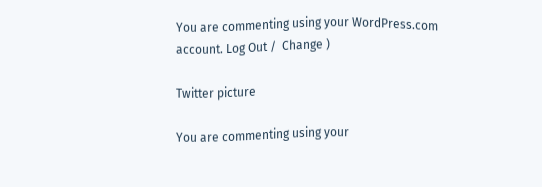You are commenting using your WordPress.com account. Log Out /  Change )

Twitter picture

You are commenting using your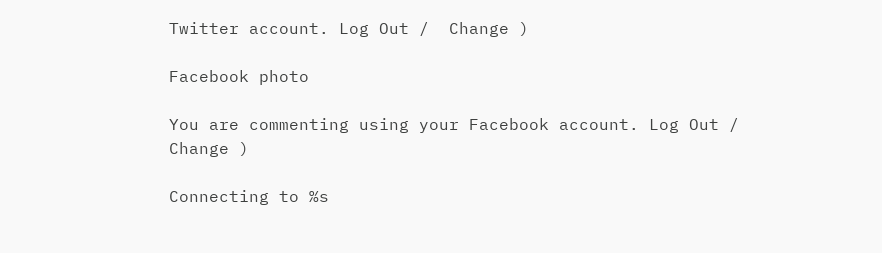Twitter account. Log Out /  Change )

Facebook photo

You are commenting using your Facebook account. Log Out /  Change )

Connecting to %s